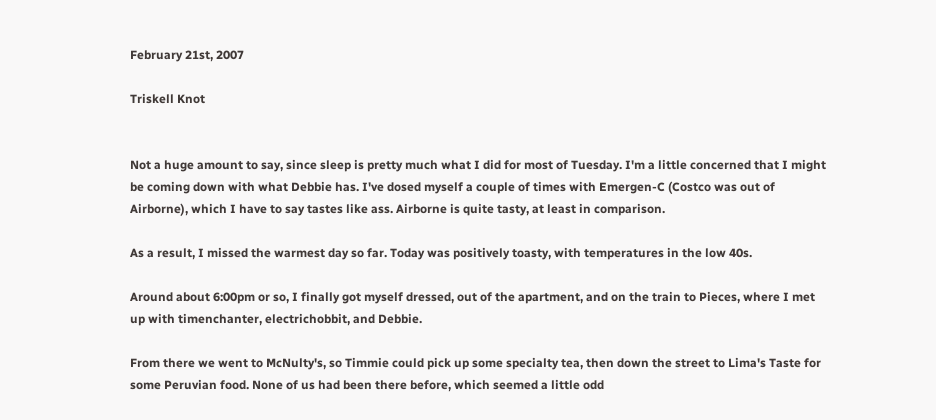February 21st, 2007

Triskell Knot


Not a huge amount to say, since sleep is pretty much what I did for most of Tuesday. I'm a little concerned that I might be coming down with what Debbie has. I've dosed myself a couple of times with Emergen-C (Costco was out of Airborne), which I have to say tastes like ass. Airborne is quite tasty, at least in comparison.

As a result, I missed the warmest day so far. Today was positively toasty, with temperatures in the low 40s.

Around about 6:00pm or so, I finally got myself dressed, out of the apartment, and on the train to Pieces, where I met up with timenchanter, electrichobbit, and Debbie.

From there we went to McNulty's, so Timmie could pick up some specialty tea, then down the street to Lima's Taste for some Peruvian food. None of us had been there before, which seemed a little odd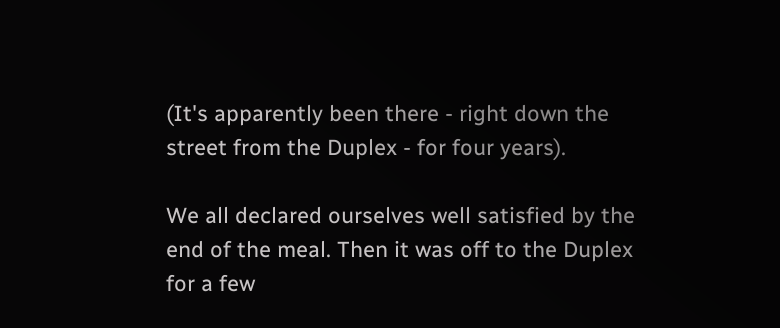(It's apparently been there - right down the street from the Duplex - for four years).

We all declared ourselves well satisfied by the end of the meal. Then it was off to the Duplex for a few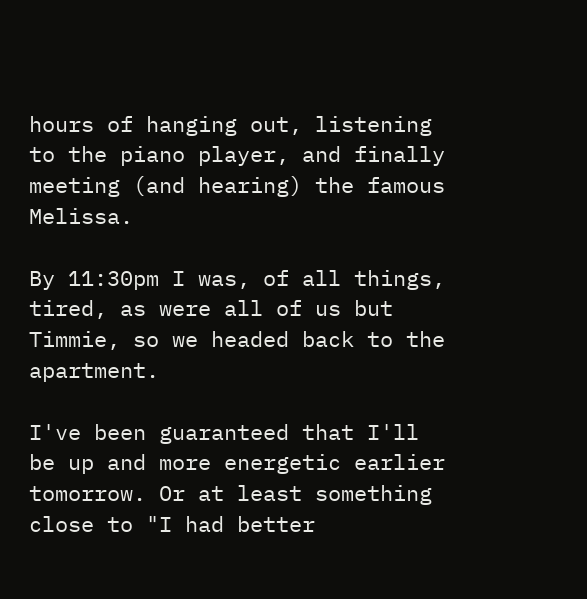hours of hanging out, listening to the piano player, and finally meeting (and hearing) the famous Melissa.

By 11:30pm I was, of all things, tired, as were all of us but Timmie, so we headed back to the apartment.

I've been guaranteed that I'll be up and more energetic earlier tomorrow. Or at least something close to "I had better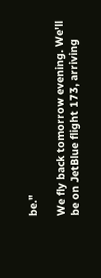be."

We fly back tomorrow evening. We'll be on JetBlue flight 173, arriving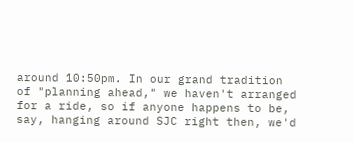around 10:50pm. In our grand tradition of "planning ahead," we haven't arranged for a ride, so if anyone happens to be, say, hanging around SJC right then, we'd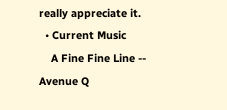really appreciate it.
  • Current Music
    A Fine Fine Line -- Avenue Q